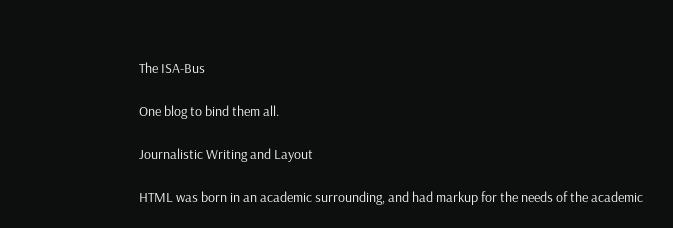The ISA-Bus

One blog to bind them all.

Journalistic Writing and Layout

HTML was born in an academic surrounding, and had markup for the needs of the academic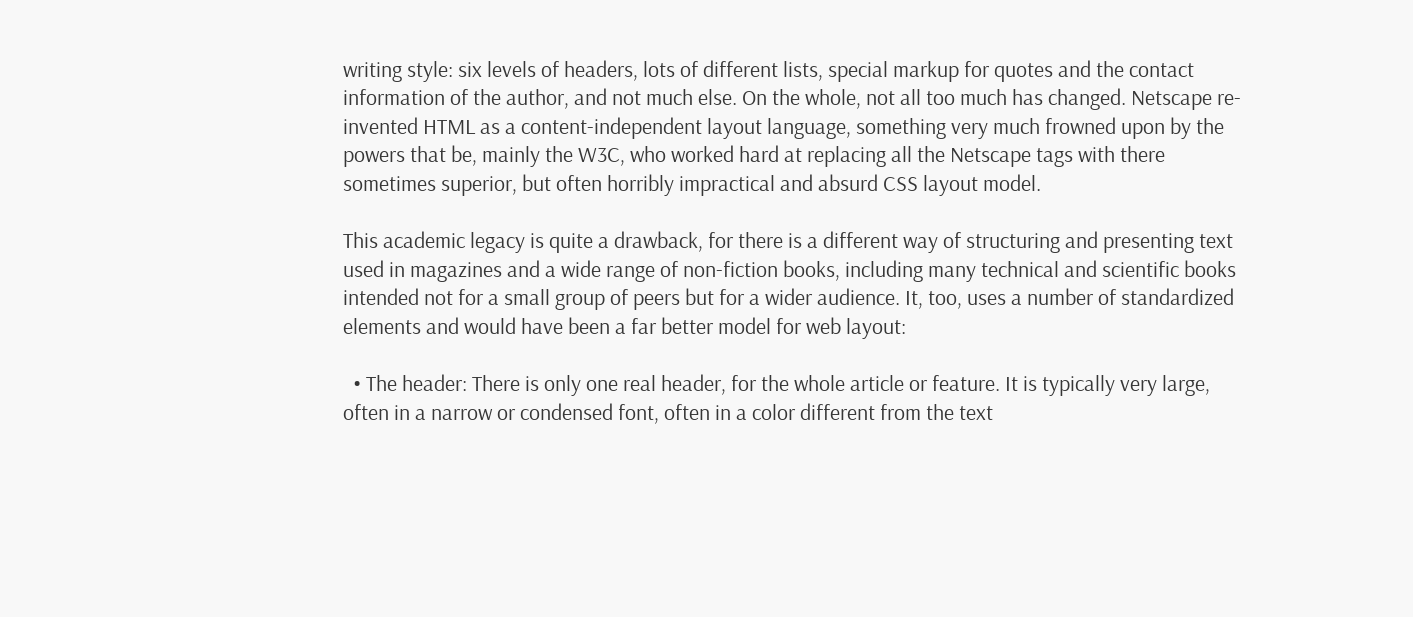writing style: six levels of headers, lots of different lists, special markup for quotes and the contact information of the author, and not much else. On the whole, not all too much has changed. Netscape re-invented HTML as a content-independent layout language, something very much frowned upon by the powers that be, mainly the W3C, who worked hard at replacing all the Netscape tags with there sometimes superior, but often horribly impractical and absurd CSS layout model.

This academic legacy is quite a drawback, for there is a different way of structuring and presenting text used in magazines and a wide range of non-fiction books, including many technical and scientific books intended not for a small group of peers but for a wider audience. It, too, uses a number of standardized elements and would have been a far better model for web layout:

  • The header: There is only one real header, for the whole article or feature. It is typically very large, often in a narrow or condensed font, often in a color different from the text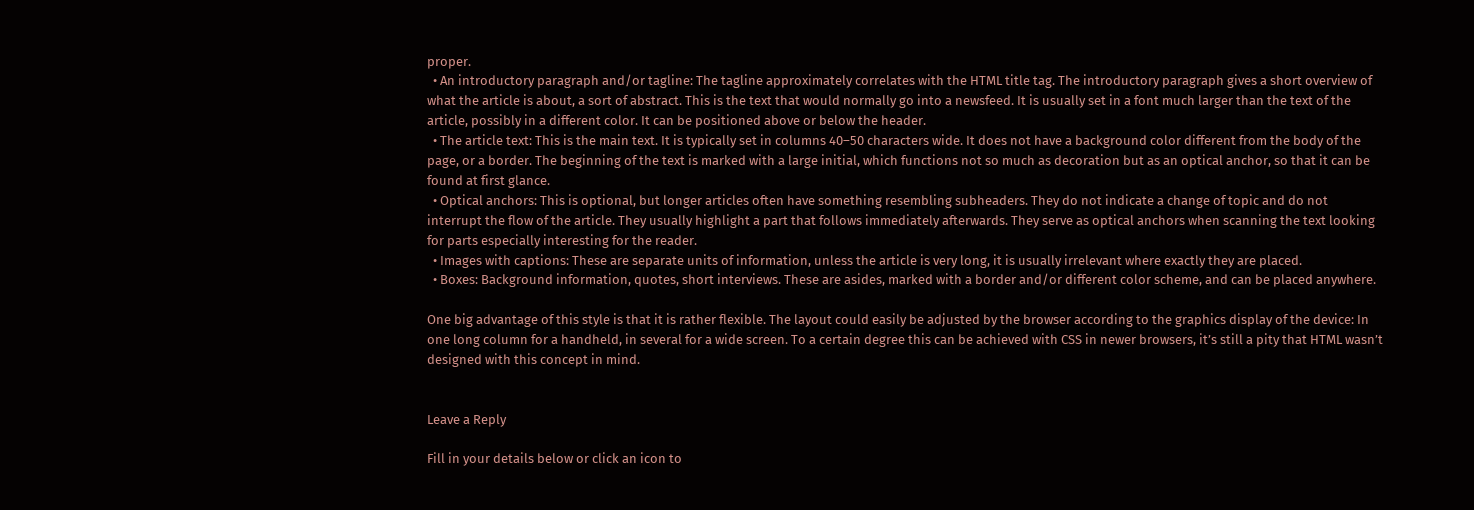proper.
  • An introductory paragraph and/or tagline: The tagline approximately correlates with the HTML title tag. The introductory paragraph gives a short overview of what the article is about, a sort of abstract. This is the text that would normally go into a newsfeed. It is usually set in a font much larger than the text of the article, possibly in a different color. It can be positioned above or below the header.
  • The article text: This is the main text. It is typically set in columns 40–50 characters wide. It does not have a background color different from the body of the page, or a border. The beginning of the text is marked with a large initial, which functions not so much as decoration but as an optical anchor, so that it can be found at first glance.
  • Optical anchors: This is optional, but longer articles often have something resembling subheaders. They do not indicate a change of topic and do not interrupt the flow of the article. They usually highlight a part that follows immediately afterwards. They serve as optical anchors when scanning the text looking for parts especially interesting for the reader.
  • Images with captions: These are separate units of information, unless the article is very long, it is usually irrelevant where exactly they are placed.
  • Boxes: Background information, quotes, short interviews. These are asides, marked with a border and/or different color scheme, and can be placed anywhere.

One big advantage of this style is that it is rather flexible. The layout could easily be adjusted by the browser according to the graphics display of the device: In one long column for a handheld, in several for a wide screen. To a certain degree this can be achieved with CSS in newer browsers, it’s still a pity that HTML wasn’t designed with this concept in mind.


Leave a Reply

Fill in your details below or click an icon to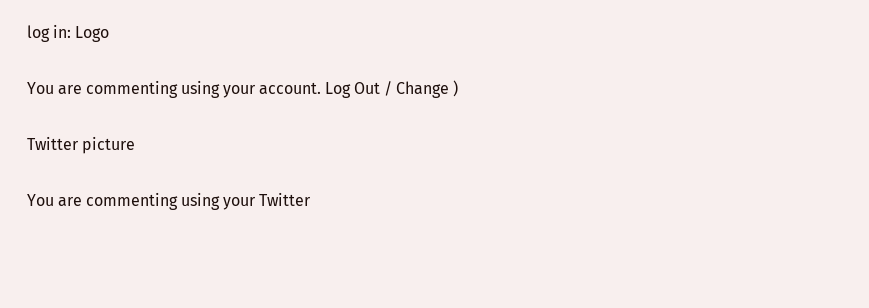log in: Logo

You are commenting using your account. Log Out / Change )

Twitter picture

You are commenting using your Twitter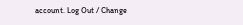account. Log Out / Change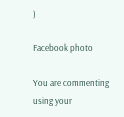)

Facebook photo

You are commenting using your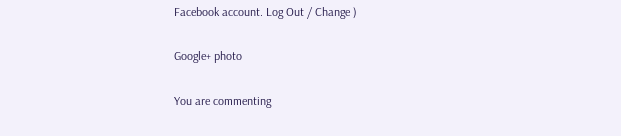Facebook account. Log Out / Change )

Google+ photo

You are commenting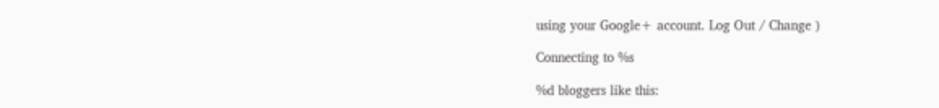using your Google+ account. Log Out / Change )

Connecting to %s

%d bloggers like this: